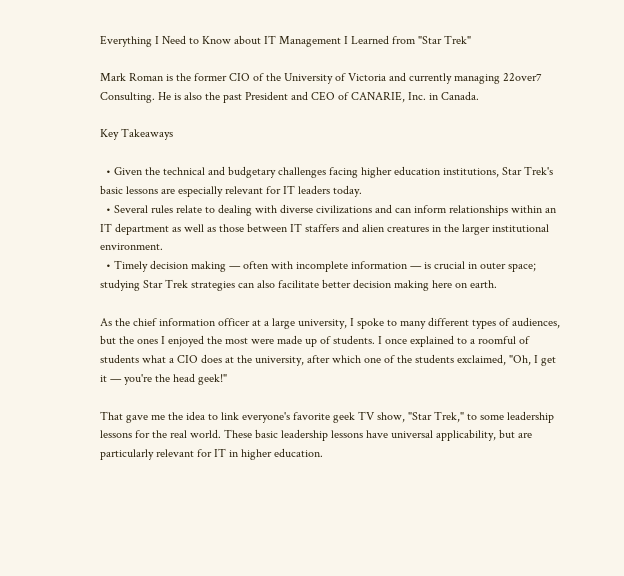Everything I Need to Know about IT Management I Learned from "Star Trek"

Mark Roman is the former CIO of the University of Victoria and currently managing 22over7 Consulting. He is also the past President and CEO of CANARIE, Inc. in Canada.

Key Takeaways

  • Given the technical and budgetary challenges facing higher education institutions, Star Trek's basic lessons are especially relevant for IT leaders today.
  • Several rules relate to dealing with diverse civilizations and can inform relationships within an IT department as well as those between IT staffers and alien creatures in the larger institutional environment.
  • Timely decision making — often with incomplete information — is crucial in outer space; studying Star Trek strategies can also facilitate better decision making here on earth.

As the chief information officer at a large university, I spoke to many different types of audiences, but the ones I enjoyed the most were made up of students. I once explained to a roomful of students what a CIO does at the university, after which one of the students exclaimed, "Oh, I get it — you're the head geek!"

That gave me the idea to link everyone's favorite geek TV show, "Star Trek," to some leadership lessons for the real world. These basic leadership lessons have universal applicability, but are particularly relevant for IT in higher education.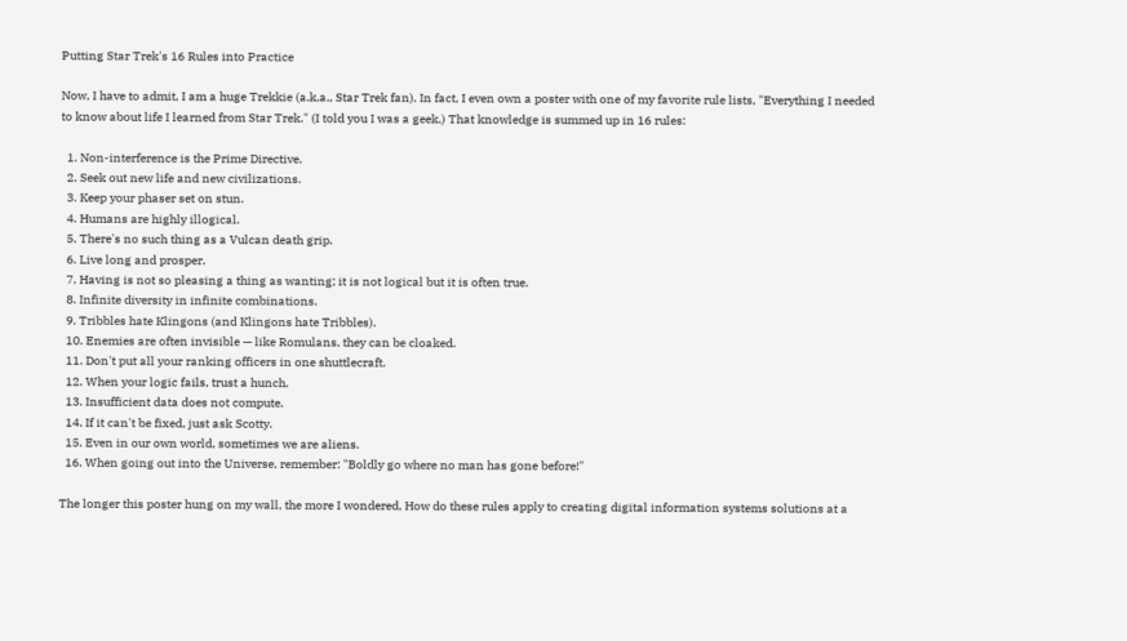Putting Star Trek's 16 Rules into Practice

Now, I have to admit, I am a huge Trekkie (a.k.a., Star Trek fan). In fact, I even own a poster with one of my favorite rule lists, "Everything I needed to know about life I learned from Star Trek." (I told you I was a geek.) That knowledge is summed up in 16 rules:

  1. Non-interference is the Prime Directive.
  2. Seek out new life and new civilizations.
  3. Keep your phaser set on stun.
  4. Humans are highly illogical.
  5. There's no such thing as a Vulcan death grip.
  6. Live long and prosper.
  7. Having is not so pleasing a thing as wanting; it is not logical but it is often true.
  8. Infinite diversity in infinite combinations.
  9. Tribbles hate Klingons (and Klingons hate Tribbles).
  10. Enemies are often invisible — like Romulans, they can be cloaked.
  11. Don't put all your ranking officers in one shuttlecraft.
  12. When your logic fails, trust a hunch.
  13. Insufficient data does not compute.
  14. If it can't be fixed, just ask Scotty.
  15. Even in our own world, sometimes we are aliens.
  16. When going out into the Universe, remember: "Boldly go where no man has gone before!"

The longer this poster hung on my wall, the more I wondered, How do these rules apply to creating digital information systems solutions at a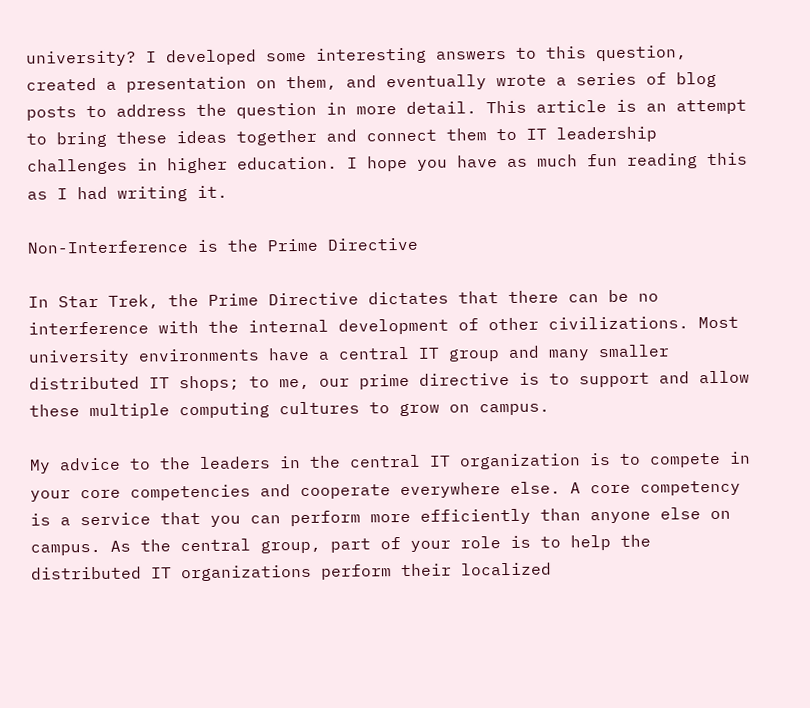university? I developed some interesting answers to this question, created a presentation on them, and eventually wrote a series of blog posts to address the question in more detail. This article is an attempt to bring these ideas together and connect them to IT leadership challenges in higher education. I hope you have as much fun reading this as I had writing it.

Non-Interference is the Prime Directive

In Star Trek, the Prime Directive dictates that there can be no interference with the internal development of other civilizations. Most university environments have a central IT group and many smaller distributed IT shops; to me, our prime directive is to support and allow these multiple computing cultures to grow on campus.

My advice to the leaders in the central IT organization is to compete in your core competencies and cooperate everywhere else. A core competency is a service that you can perform more efficiently than anyone else on campus. As the central group, part of your role is to help the distributed IT organizations perform their localized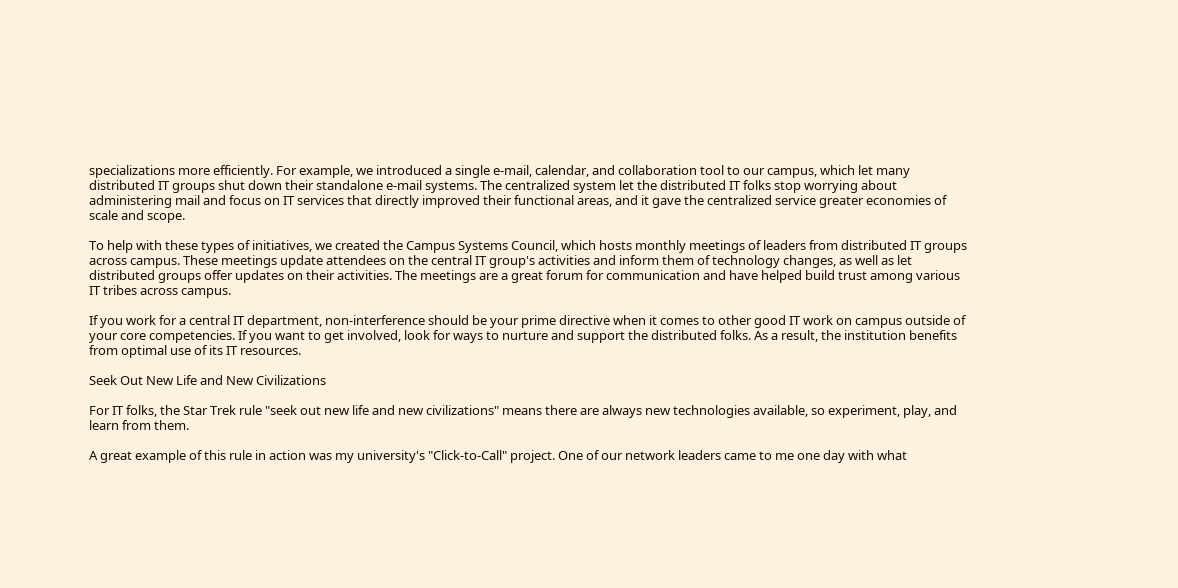specializations more efficiently. For example, we introduced a single e-mail, calendar, and collaboration tool to our campus, which let many distributed IT groups shut down their standalone e-mail systems. The centralized system let the distributed IT folks stop worrying about administering mail and focus on IT services that directly improved their functional areas, and it gave the centralized service greater economies of scale and scope.

To help with these types of initiatives, we created the Campus Systems Council, which hosts monthly meetings of leaders from distributed IT groups across campus. These meetings update attendees on the central IT group's activities and inform them of technology changes, as well as let distributed groups offer updates on their activities. The meetings are a great forum for communication and have helped build trust among various IT tribes across campus.

If you work for a central IT department, non-interference should be your prime directive when it comes to other good IT work on campus outside of your core competencies. If you want to get involved, look for ways to nurture and support the distributed folks. As a result, the institution benefits from optimal use of its IT resources.

Seek Out New Life and New Civilizations

For IT folks, the Star Trek rule "seek out new life and new civilizations" means there are always new technologies available, so experiment, play, and learn from them.

A great example of this rule in action was my university's "Click-to-Call" project. One of our network leaders came to me one day with what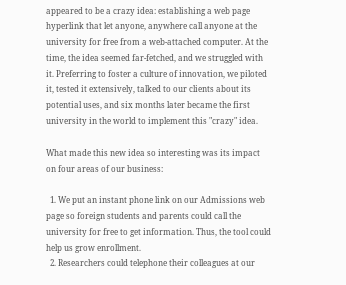appeared to be a crazy idea: establishing a web page hyperlink that let anyone, anywhere call anyone at the university for free from a web-attached computer. At the time, the idea seemed far-fetched, and we struggled with it. Preferring to foster a culture of innovation, we piloted it, tested it extensively, talked to our clients about its potential uses, and six months later became the first university in the world to implement this "crazy" idea.

What made this new idea so interesting was its impact on four areas of our business:

  1. We put an instant phone link on our Admissions web page so foreign students and parents could call the university for free to get information. Thus, the tool could help us grow enrollment.
  2. Researchers could telephone their colleagues at our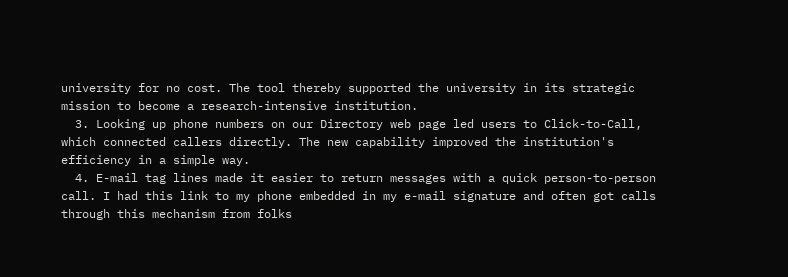university for no cost. The tool thereby supported the university in its strategic mission to become a research-intensive institution.
  3. Looking up phone numbers on our Directory web page led users to Click-to-Call, which connected callers directly. The new capability improved the institution's efficiency in a simple way.
  4. E-mail tag lines made it easier to return messages with a quick person-to-person call. I had this link to my phone embedded in my e-mail signature and often got calls through this mechanism from folks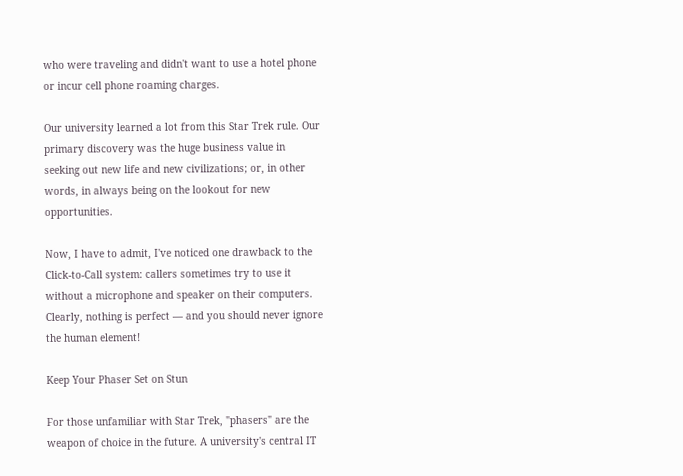who were traveling and didn't want to use a hotel phone or incur cell phone roaming charges.

Our university learned a lot from this Star Trek rule. Our primary discovery was the huge business value in seeking out new life and new civilizations; or, in other words, in always being on the lookout for new opportunities.

Now, I have to admit, I've noticed one drawback to the Click-to-Call system: callers sometimes try to use it without a microphone and speaker on their computers. Clearly, nothing is perfect — and you should never ignore the human element!

Keep Your Phaser Set on Stun

For those unfamiliar with Star Trek, "phasers" are the weapon of choice in the future. A university's central IT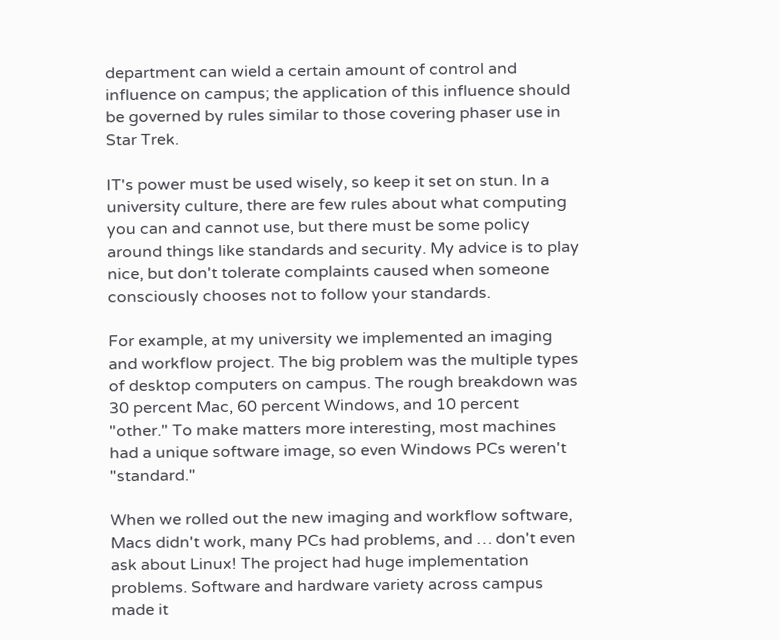department can wield a certain amount of control and influence on campus; the application of this influence should be governed by rules similar to those covering phaser use in Star Trek.

IT's power must be used wisely, so keep it set on stun. In a university culture, there are few rules about what computing you can and cannot use, but there must be some policy around things like standards and security. My advice is to play nice, but don't tolerate complaints caused when someone consciously chooses not to follow your standards.

For example, at my university we implemented an imaging and workflow project. The big problem was the multiple types of desktop computers on campus. The rough breakdown was 30 percent Mac, 60 percent Windows, and 10 percent "other." To make matters more interesting, most machines had a unique software image, so even Windows PCs weren't "standard."

When we rolled out the new imaging and workflow software, Macs didn't work, many PCs had problems, and … don't even ask about Linux! The project had huge implementation problems. Software and hardware variety across campus made it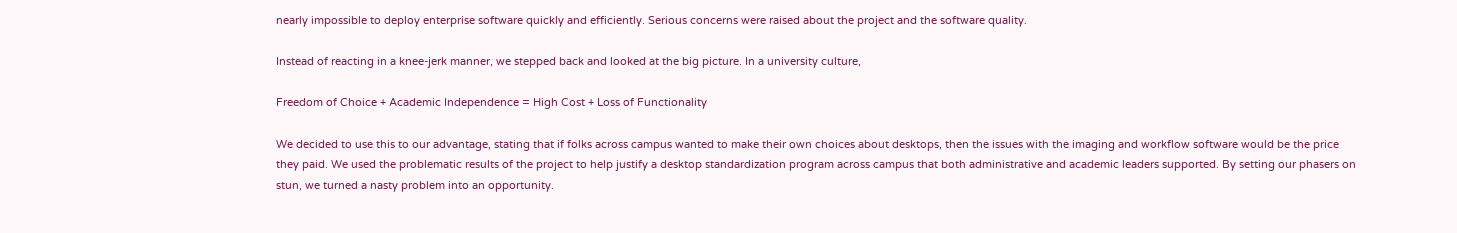nearly impossible to deploy enterprise software quickly and efficiently. Serious concerns were raised about the project and the software quality.

Instead of reacting in a knee-jerk manner, we stepped back and looked at the big picture. In a university culture,

Freedom of Choice + Academic Independence = High Cost + Loss of Functionality

We decided to use this to our advantage, stating that if folks across campus wanted to make their own choices about desktops, then the issues with the imaging and workflow software would be the price they paid. We used the problematic results of the project to help justify a desktop standardization program across campus that both administrative and academic leaders supported. By setting our phasers on stun, we turned a nasty problem into an opportunity.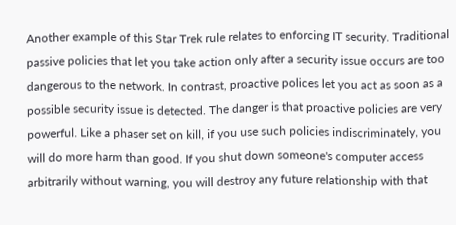Another example of this Star Trek rule relates to enforcing IT security. Traditional passive policies that let you take action only after a security issue occurs are too dangerous to the network. In contrast, proactive polices let you act as soon as a possible security issue is detected. The danger is that proactive policies are very powerful. Like a phaser set on kill, if you use such policies indiscriminately, you will do more harm than good. If you shut down someone's computer access arbitrarily without warning, you will destroy any future relationship with that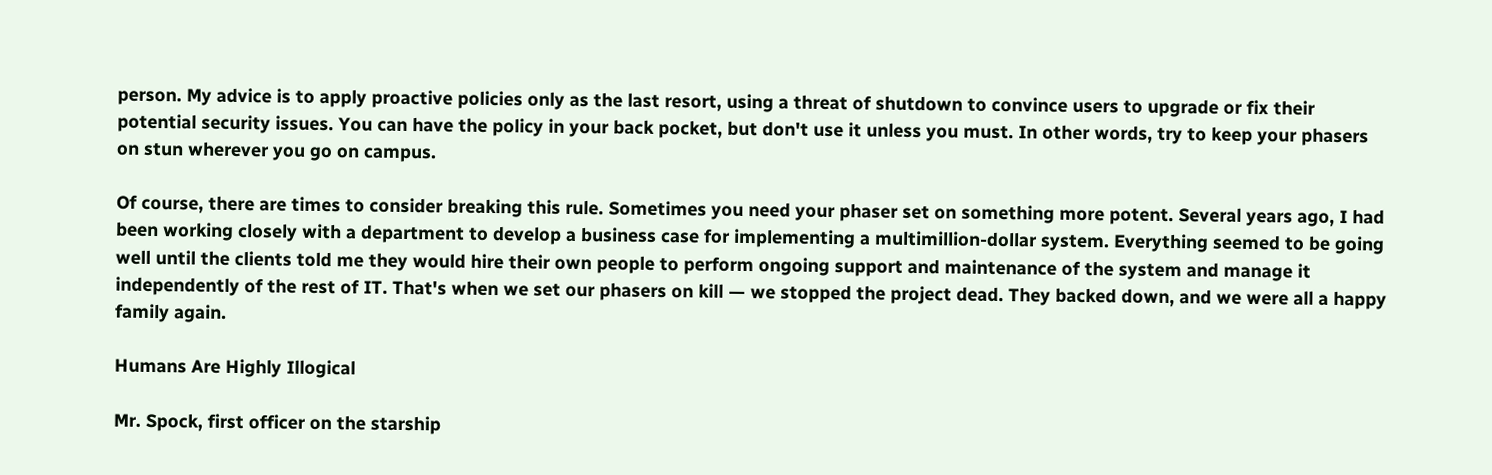person. My advice is to apply proactive policies only as the last resort, using a threat of shutdown to convince users to upgrade or fix their potential security issues. You can have the policy in your back pocket, but don't use it unless you must. In other words, try to keep your phasers on stun wherever you go on campus.

Of course, there are times to consider breaking this rule. Sometimes you need your phaser set on something more potent. Several years ago, I had been working closely with a department to develop a business case for implementing a multimillion-dollar system. Everything seemed to be going well until the clients told me they would hire their own people to perform ongoing support and maintenance of the system and manage it independently of the rest of IT. That's when we set our phasers on kill — we stopped the project dead. They backed down, and we were all a happy family again.

Humans Are Highly Illogical

Mr. Spock, first officer on the starship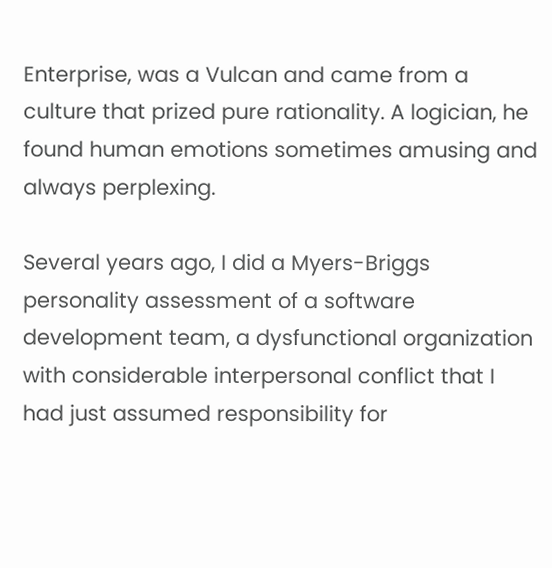Enterprise, was a Vulcan and came from a culture that prized pure rationality. A logician, he found human emotions sometimes amusing and always perplexing.

Several years ago, I did a Myers-Briggs personality assessment of a software development team, a dysfunctional organization with considerable interpersonal conflict that I had just assumed responsibility for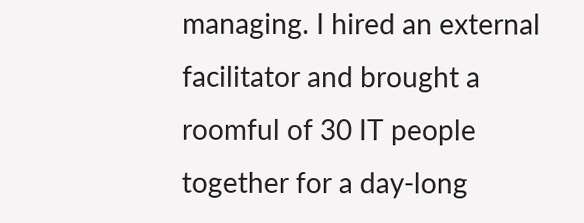managing. I hired an external facilitator and brought a roomful of 30 IT people together for a day-long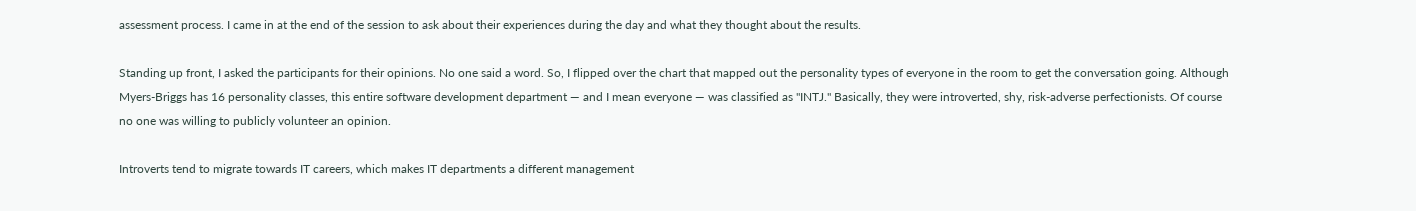assessment process. I came in at the end of the session to ask about their experiences during the day and what they thought about the results.

Standing up front, I asked the participants for their opinions. No one said a word. So, I flipped over the chart that mapped out the personality types of everyone in the room to get the conversation going. Although Myers-Briggs has 16 personality classes, this entire software development department — and I mean everyone — was classified as "INTJ." Basically, they were introverted, shy, risk-adverse perfectionists. Of course no one was willing to publicly volunteer an opinion.

Introverts tend to migrate towards IT careers, which makes IT departments a different management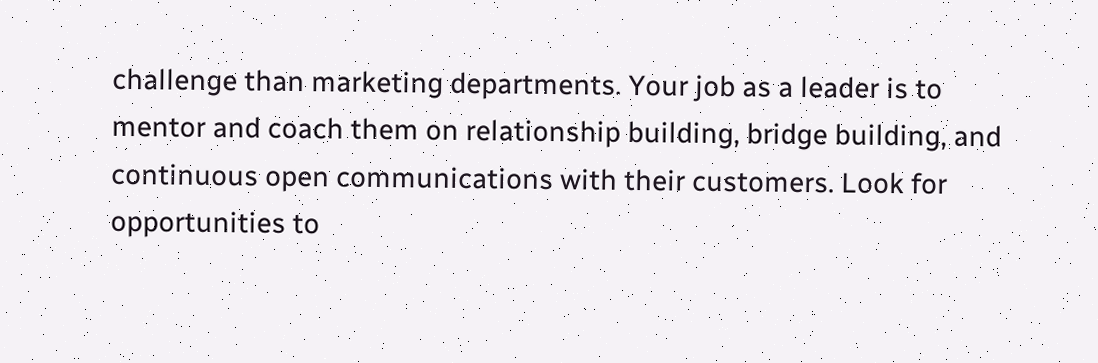challenge than marketing departments. Your job as a leader is to mentor and coach them on relationship building, bridge building, and continuous open communications with their customers. Look for opportunities to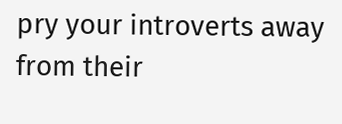pry your introverts away from their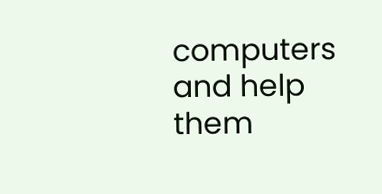computers and help them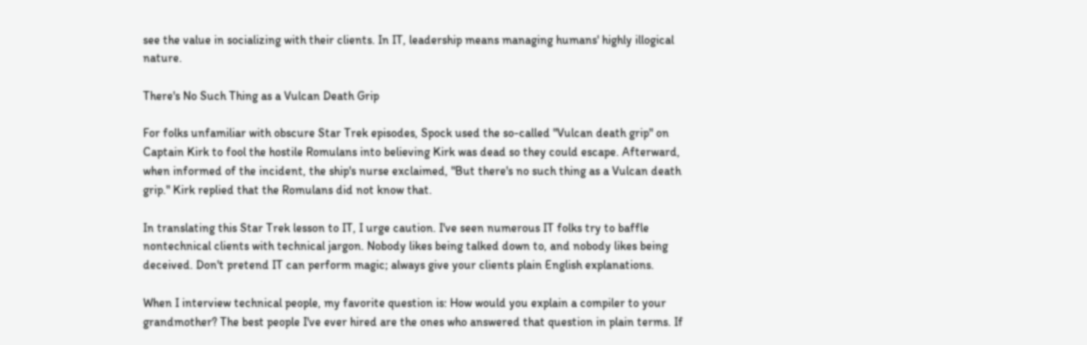see the value in socializing with their clients. In IT, leadership means managing humans' highly illogical nature.

There's No Such Thing as a Vulcan Death Grip

For folks unfamiliar with obscure Star Trek episodes, Spock used the so-called "Vulcan death grip" on Captain Kirk to fool the hostile Romulans into believing Kirk was dead so they could escape. Afterward, when informed of the incident, the ship's nurse exclaimed, "But there's no such thing as a Vulcan death grip." Kirk replied that the Romulans did not know that.

In translating this Star Trek lesson to IT, I urge caution. I've seen numerous IT folks try to baffle nontechnical clients with technical jargon. Nobody likes being talked down to, and nobody likes being deceived. Don't pretend IT can perform magic; always give your clients plain English explanations.

When I interview technical people, my favorite question is: How would you explain a compiler to your grandmother? The best people I've ever hired are the ones who answered that question in plain terms. If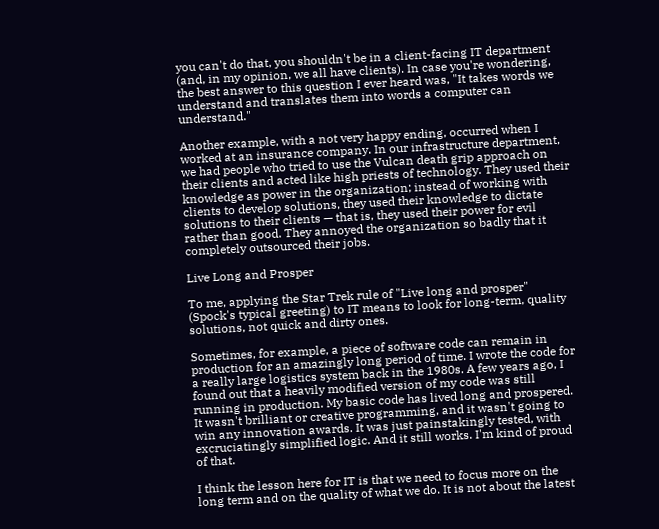you can't do that, you shouldn't be in a client-facing IT department (and, in my opinion, we all have clients). In case you're wondering, the best answer to this question I ever heard was, "It takes words we understand and translates them into words a computer can understand."

Another example, with a not very happy ending, occurred when I worked at an insurance company. In our infrastructure department, we had people who tried to use the Vulcan death grip approach on their clients and acted like high priests of technology. They used their knowledge as power in the organization; instead of working with clients to develop solutions, they used their knowledge to dictate solutions to their clients — that is, they used their power for evil rather than good. They annoyed the organization so badly that it completely outsourced their jobs.

Live Long and Prosper

To me, applying the Star Trek rule of "Live long and prosper" (Spock's typical greeting) to IT means to look for long-term, quality solutions, not quick and dirty ones.

Sometimes, for example, a piece of software code can remain in production for an amazingly long period of time. I wrote the code for a really large logistics system back in the 1980s. A few years ago, I found out that a heavily modified version of my code was still running in production. My basic code has lived long and prospered. It wasn't brilliant or creative programming, and it wasn't going to win any innovation awards. It was just painstakingly tested, with excruciatingly simplified logic. And it still works. I'm kind of proud of that.

I think the lesson here for IT is that we need to focus more on the long term and on the quality of what we do. It is not about the latest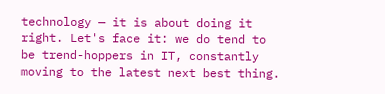technology — it is about doing it right. Let's face it: we do tend to be trend-hoppers in IT, constantly moving to the latest next best thing.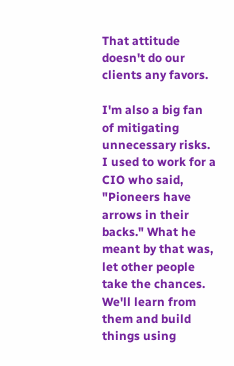That attitude doesn't do our clients any favors.

I'm also a big fan of mitigating unnecessary risks. I used to work for a CIO who said, "Pioneers have arrows in their backs." What he meant by that was, let other people take the chances. We'll learn from them and build things using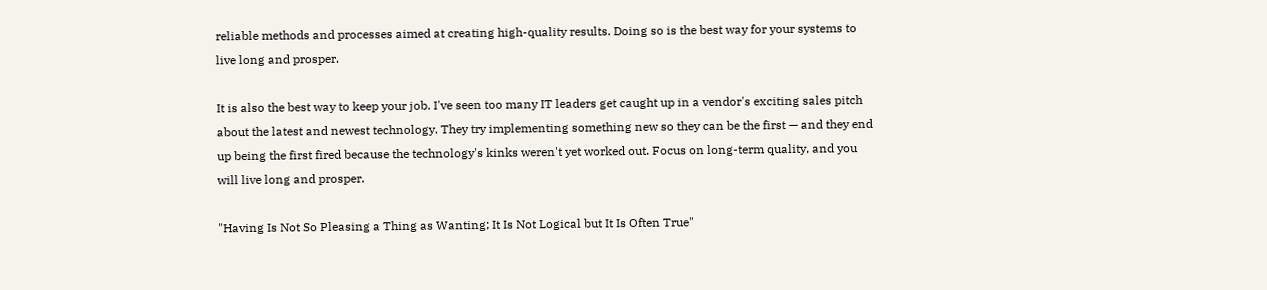reliable methods and processes aimed at creating high-quality results. Doing so is the best way for your systems to live long and prosper.

It is also the best way to keep your job. I've seen too many IT leaders get caught up in a vendor's exciting sales pitch about the latest and newest technology. They try implementing something new so they can be the first — and they end up being the first fired because the technology's kinks weren't yet worked out. Focus on long-term quality, and you will live long and prosper.

"Having Is Not So Pleasing a Thing as Wanting; It Is Not Logical but It Is Often True"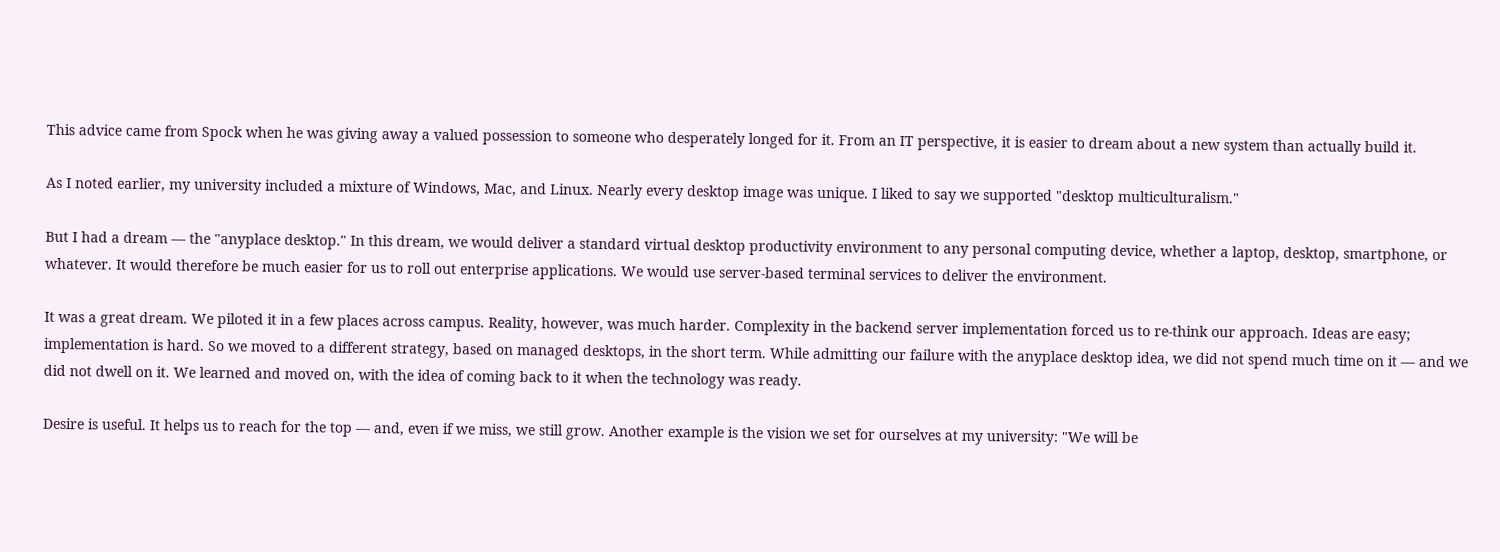This advice came from Spock when he was giving away a valued possession to someone who desperately longed for it. From an IT perspective, it is easier to dream about a new system than actually build it.

As I noted earlier, my university included a mixture of Windows, Mac, and Linux. Nearly every desktop image was unique. I liked to say we supported "desktop multiculturalism."

But I had a dream — the "anyplace desktop." In this dream, we would deliver a standard virtual desktop productivity environment to any personal computing device, whether a laptop, desktop, smartphone, or whatever. It would therefore be much easier for us to roll out enterprise applications. We would use server-based terminal services to deliver the environment.

It was a great dream. We piloted it in a few places across campus. Reality, however, was much harder. Complexity in the backend server implementation forced us to re-think our approach. Ideas are easy; implementation is hard. So we moved to a different strategy, based on managed desktops, in the short term. While admitting our failure with the anyplace desktop idea, we did not spend much time on it — and we did not dwell on it. We learned and moved on, with the idea of coming back to it when the technology was ready.

Desire is useful. It helps us to reach for the top — and, even if we miss, we still grow. Another example is the vision we set for ourselves at my university: "We will be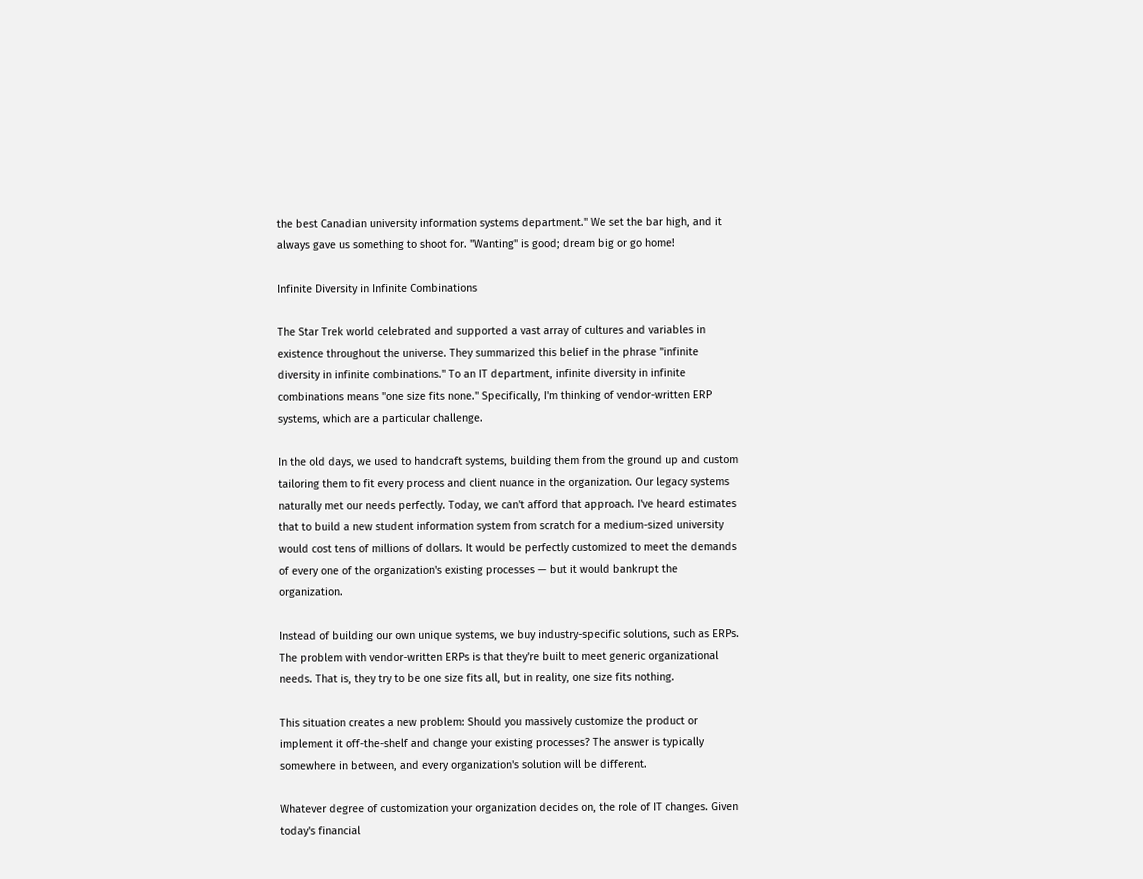the best Canadian university information systems department." We set the bar high, and it always gave us something to shoot for. "Wanting" is good; dream big or go home!

Infinite Diversity in Infinite Combinations

The Star Trek world celebrated and supported a vast array of cultures and variables in existence throughout the universe. They summarized this belief in the phrase "infinite diversity in infinite combinations." To an IT department, infinite diversity in infinite combinations means "one size fits none." Specifically, I'm thinking of vendor-written ERP systems, which are a particular challenge.

In the old days, we used to handcraft systems, building them from the ground up and custom tailoring them to fit every process and client nuance in the organization. Our legacy systems naturally met our needs perfectly. Today, we can't afford that approach. I've heard estimates that to build a new student information system from scratch for a medium-sized university would cost tens of millions of dollars. It would be perfectly customized to meet the demands of every one of the organization's existing processes — but it would bankrupt the organization.

Instead of building our own unique systems, we buy industry-specific solutions, such as ERPs. The problem with vendor-written ERPs is that they're built to meet generic organizational needs. That is, they try to be one size fits all, but in reality, one size fits nothing.

This situation creates a new problem: Should you massively customize the product or implement it off-the-shelf and change your existing processes? The answer is typically somewhere in between, and every organization's solution will be different.

Whatever degree of customization your organization decides on, the role of IT changes. Given today's financial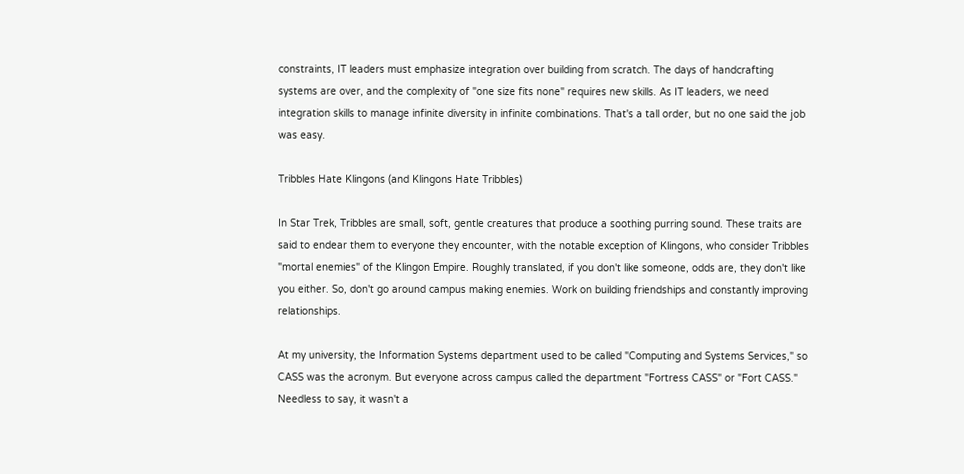constraints, IT leaders must emphasize integration over building from scratch. The days of handcrafting systems are over, and the complexity of "one size fits none" requires new skills. As IT leaders, we need integration skills to manage infinite diversity in infinite combinations. That's a tall order, but no one said the job was easy.

Tribbles Hate Klingons (and Klingons Hate Tribbles)

In Star Trek, Tribbles are small, soft, gentle creatures that produce a soothing purring sound. These traits are said to endear them to everyone they encounter, with the notable exception of Klingons, who consider Tribbles "mortal enemies" of the Klingon Empire. Roughly translated, if you don't like someone, odds are, they don't like you either. So, don't go around campus making enemies. Work on building friendships and constantly improving relationships.

At my university, the Information Systems department used to be called "Computing and Systems Services," so CASS was the acronym. But everyone across campus called the department "Fortress CASS" or "Fort CASS." Needless to say, it wasn't a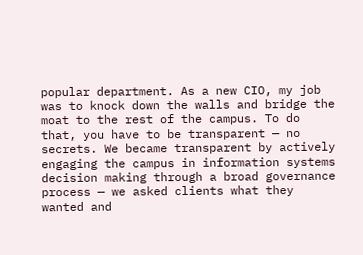popular department. As a new CIO, my job was to knock down the walls and bridge the moat to the rest of the campus. To do that, you have to be transparent — no secrets. We became transparent by actively engaging the campus in information systems decision making through a broad governance process — we asked clients what they wanted and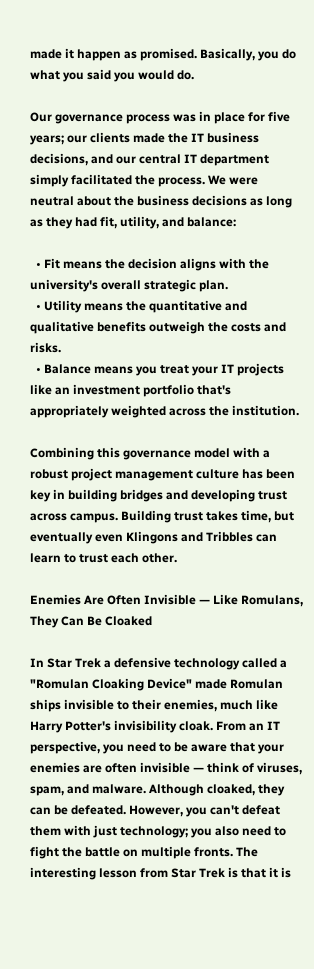made it happen as promised. Basically, you do what you said you would do.

Our governance process was in place for five years; our clients made the IT business decisions, and our central IT department simply facilitated the process. We were neutral about the business decisions as long as they had fit, utility, and balance:

  • Fit means the decision aligns with the university's overall strategic plan.
  • Utility means the quantitative and qualitative benefits outweigh the costs and risks.
  • Balance means you treat your IT projects like an investment portfolio that's appropriately weighted across the institution.

Combining this governance model with a robust project management culture has been key in building bridges and developing trust across campus. Building trust takes time, but eventually even Klingons and Tribbles can learn to trust each other.

Enemies Are Often Invisible — Like Romulans, They Can Be Cloaked

In Star Trek a defensive technology called a "Romulan Cloaking Device" made Romulan ships invisible to their enemies, much like Harry Potter's invisibility cloak. From an IT perspective, you need to be aware that your enemies are often invisible — think of viruses, spam, and malware. Although cloaked, they can be defeated. However, you can't defeat them with just technology; you also need to fight the battle on multiple fronts. The interesting lesson from Star Trek is that it is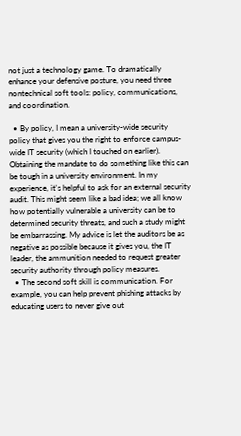not just a technology game. To dramatically enhance your defensive posture, you need three nontechnical soft tools: policy, communications, and coordination.

  • By policy, I mean a university-wide security policy that gives you the right to enforce campus-wide IT security (which I touched on earlier). Obtaining the mandate to do something like this can be tough in a university environment. In my experience, it's helpful to ask for an external security audit. This might seem like a bad idea; we all know how potentially vulnerable a university can be to determined security threats, and such a study might be embarrassing. My advice is let the auditors be as negative as possible because it gives you, the IT leader, the ammunition needed to request greater security authority through policy measures.
  • The second soft skill is communication. For example, you can help prevent phishing attacks by educating users to never give out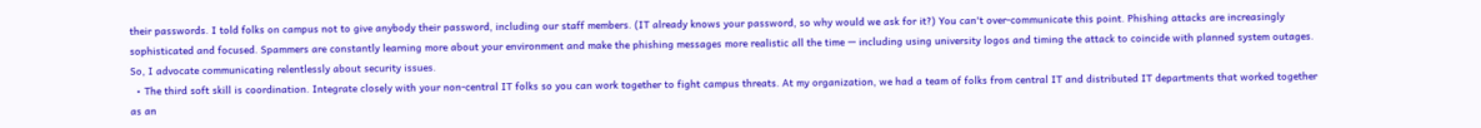their passwords. I told folks on campus not to give anybody their password, including our staff members. (IT already knows your password, so why would we ask for it?) You can't over-communicate this point. Phishing attacks are increasingly sophisticated and focused. Spammers are constantly learning more about your environment and make the phishing messages more realistic all the time — including using university logos and timing the attack to coincide with planned system outages. So, I advocate communicating relentlessly about security issues.
  • The third soft skill is coordination. Integrate closely with your non-central IT folks so you can work together to fight campus threats. At my organization, we had a team of folks from central IT and distributed IT departments that worked together as an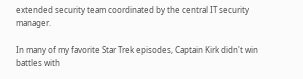extended security team coordinated by the central IT security manager.

In many of my favorite Star Trek episodes, Captain Kirk didn't win battles with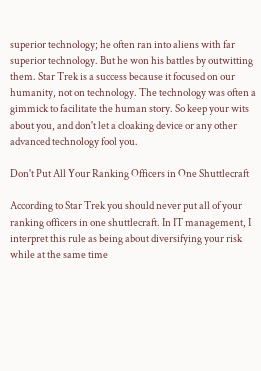superior technology; he often ran into aliens with far superior technology. But he won his battles by outwitting them. Star Trek is a success because it focused on our humanity, not on technology. The technology was often a gimmick to facilitate the human story. So keep your wits about you, and don't let a cloaking device or any other advanced technology fool you.

Don't Put All Your Ranking Officers in One Shuttlecraft

According to Star Trek you should never put all of your ranking officers in one shuttlecraft. In IT management, I interpret this rule as being about diversifying your risk while at the same time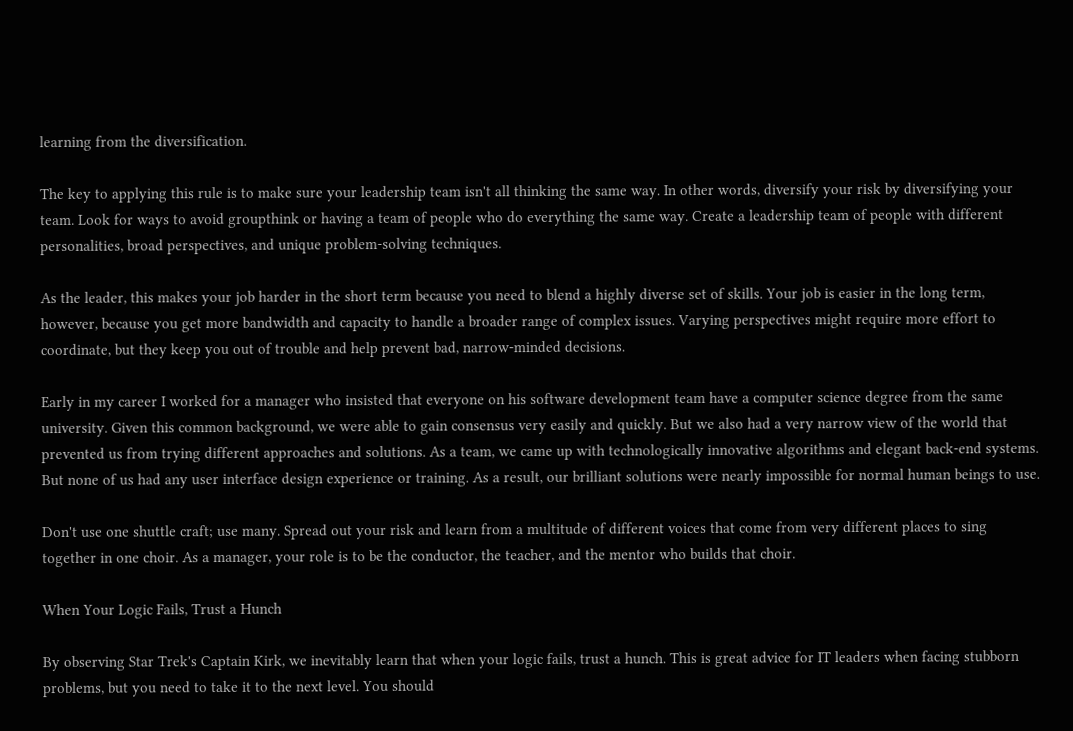learning from the diversification.

The key to applying this rule is to make sure your leadership team isn't all thinking the same way. In other words, diversify your risk by diversifying your team. Look for ways to avoid groupthink or having a team of people who do everything the same way. Create a leadership team of people with different personalities, broad perspectives, and unique problem-solving techniques.

As the leader, this makes your job harder in the short term because you need to blend a highly diverse set of skills. Your job is easier in the long term, however, because you get more bandwidth and capacity to handle a broader range of complex issues. Varying perspectives might require more effort to coordinate, but they keep you out of trouble and help prevent bad, narrow-minded decisions.

Early in my career I worked for a manager who insisted that everyone on his software development team have a computer science degree from the same university. Given this common background, we were able to gain consensus very easily and quickly. But we also had a very narrow view of the world that prevented us from trying different approaches and solutions. As a team, we came up with technologically innovative algorithms and elegant back-end systems. But none of us had any user interface design experience or training. As a result, our brilliant solutions were nearly impossible for normal human beings to use.

Don't use one shuttle craft; use many. Spread out your risk and learn from a multitude of different voices that come from very different places to sing together in one choir. As a manager, your role is to be the conductor, the teacher, and the mentor who builds that choir.

When Your Logic Fails, Trust a Hunch

By observing Star Trek's Captain Kirk, we inevitably learn that when your logic fails, trust a hunch. This is great advice for IT leaders when facing stubborn problems, but you need to take it to the next level. You should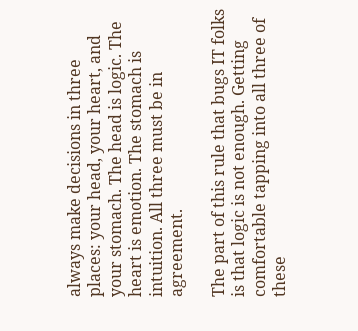always make decisions in three places: your head, your heart, and your stomach. The head is logic. The heart is emotion. The stomach is intuition. All three must be in agreement.

The part of this rule that bugs IT folks is that logic is not enough. Getting comfortable tapping into all three of these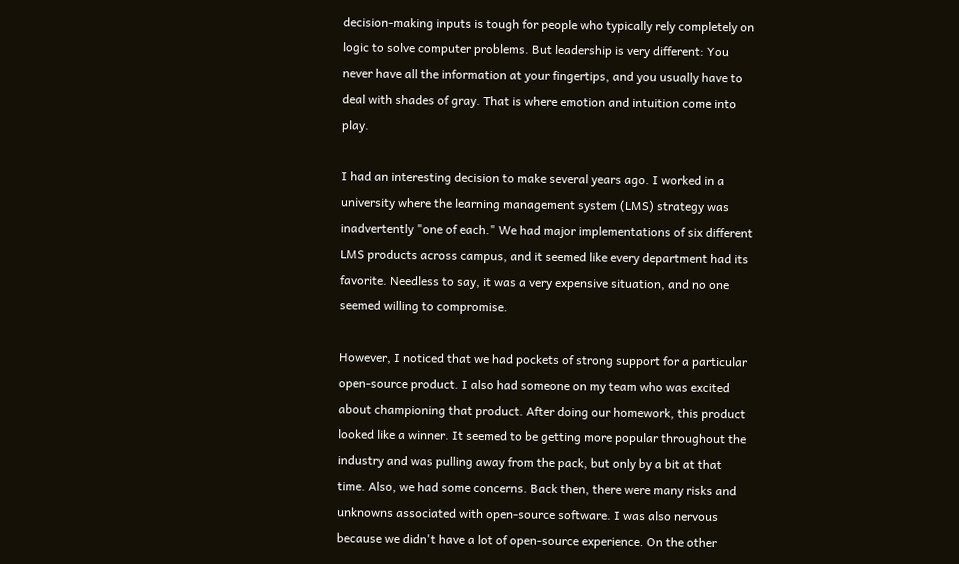decision-making inputs is tough for people who typically rely completely on logic to solve computer problems. But leadership is very different: You never have all the information at your fingertips, and you usually have to deal with shades of gray. That is where emotion and intuition come into play.

I had an interesting decision to make several years ago. I worked in a university where the learning management system (LMS) strategy was inadvertently "one of each." We had major implementations of six different LMS products across campus, and it seemed like every department had its favorite. Needless to say, it was a very expensive situation, and no one seemed willing to compromise.

However, I noticed that we had pockets of strong support for a particular open-source product. I also had someone on my team who was excited about championing that product. After doing our homework, this product looked like a winner. It seemed to be getting more popular throughout the industry and was pulling away from the pack, but only by a bit at that time. Also, we had some concerns. Back then, there were many risks and unknowns associated with open-source software. I was also nervous because we didn't have a lot of open-source experience. On the other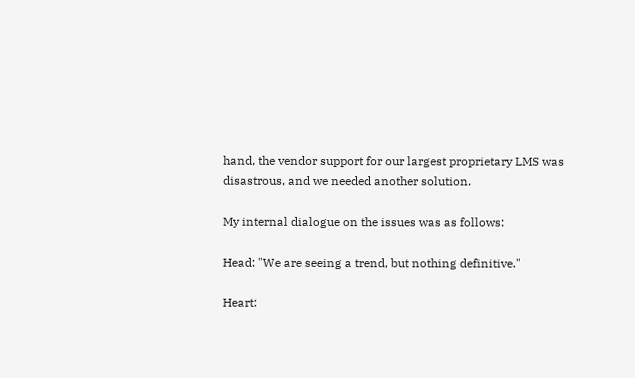hand, the vendor support for our largest proprietary LMS was disastrous, and we needed another solution.

My internal dialogue on the issues was as follows:

Head: "We are seeing a trend, but nothing definitive."

Heart: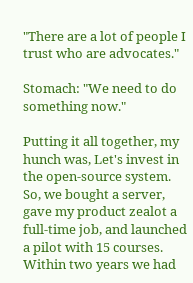"There are a lot of people I trust who are advocates."

Stomach: "We need to do something now."

Putting it all together, my hunch was, Let's invest in the open-source system. So, we bought a server, gave my product zealot a full-time job, and launched a pilot with 15 courses. Within two years we had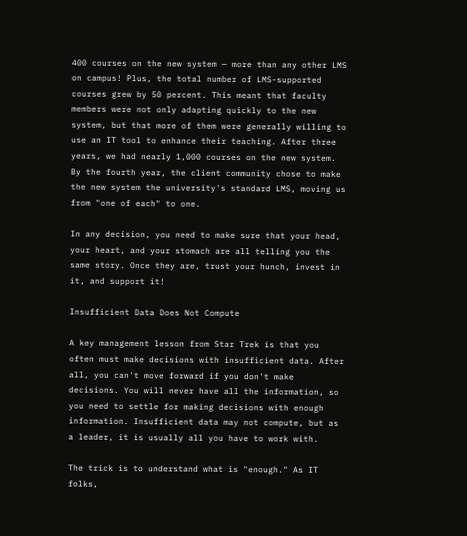400 courses on the new system — more than any other LMS on campus! Plus, the total number of LMS-supported courses grew by 50 percent. This meant that faculty members were not only adapting quickly to the new system, but that more of them were generally willing to use an IT tool to enhance their teaching. After three years, we had nearly 1,000 courses on the new system. By the fourth year, the client community chose to make the new system the university's standard LMS, moving us from "one of each" to one.

In any decision, you need to make sure that your head, your heart, and your stomach are all telling you the same story. Once they are, trust your hunch, invest in it, and support it!

Insufficient Data Does Not Compute

A key management lesson from Star Trek is that you often must make decisions with insufficient data. After all, you can't move forward if you don't make decisions. You will never have all the information, so you need to settle for making decisions with enough information. Insufficient data may not compute, but as a leader, it is usually all you have to work with.

The trick is to understand what is "enough." As IT folks,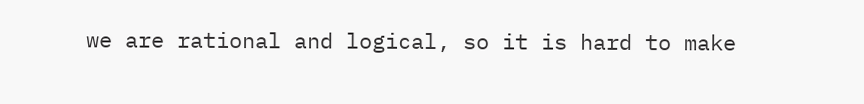we are rational and logical, so it is hard to make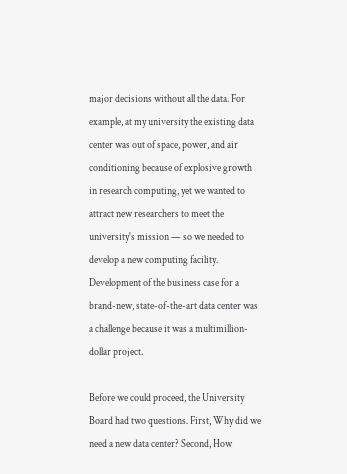major decisions without all the data. For example, at my university the existing data center was out of space, power, and air conditioning because of explosive growth in research computing, yet we wanted to attract new researchers to meet the university's mission — so we needed to develop a new computing facility. Development of the business case for a brand-new, state-of-the-art data center was a challenge because it was a multimillion-dollar project.

Before we could proceed, the University Board had two questions. First, Why did we need a new data center? Second, How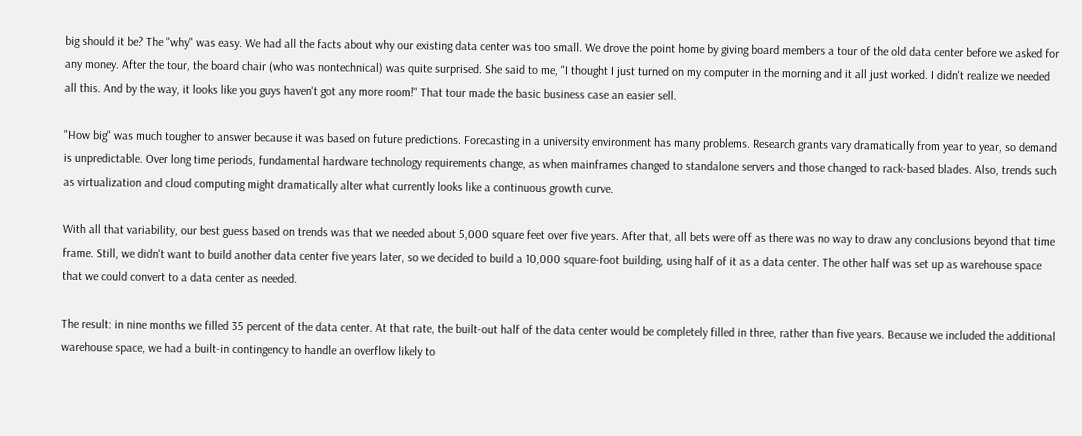big should it be? The "why" was easy. We had all the facts about why our existing data center was too small. We drove the point home by giving board members a tour of the old data center before we asked for any money. After the tour, the board chair (who was nontechnical) was quite surprised. She said to me, "I thought I just turned on my computer in the morning and it all just worked. I didn't realize we needed all this. And by the way, it looks like you guys haven't got any more room!" That tour made the basic business case an easier sell.

"How big" was much tougher to answer because it was based on future predictions. Forecasting in a university environment has many problems. Research grants vary dramatically from year to year, so demand is unpredictable. Over long time periods, fundamental hardware technology requirements change, as when mainframes changed to standalone servers and those changed to rack-based blades. Also, trends such as virtualization and cloud computing might dramatically alter what currently looks like a continuous growth curve.

With all that variability, our best guess based on trends was that we needed about 5,000 square feet over five years. After that, all bets were off as there was no way to draw any conclusions beyond that time frame. Still, we didn't want to build another data center five years later, so we decided to build a 10,000 square-foot building, using half of it as a data center. The other half was set up as warehouse space that we could convert to a data center as needed.

The result: in nine months we filled 35 percent of the data center. At that rate, the built-out half of the data center would be completely filled in three, rather than five years. Because we included the additional warehouse space, we had a built-in contingency to handle an overflow likely to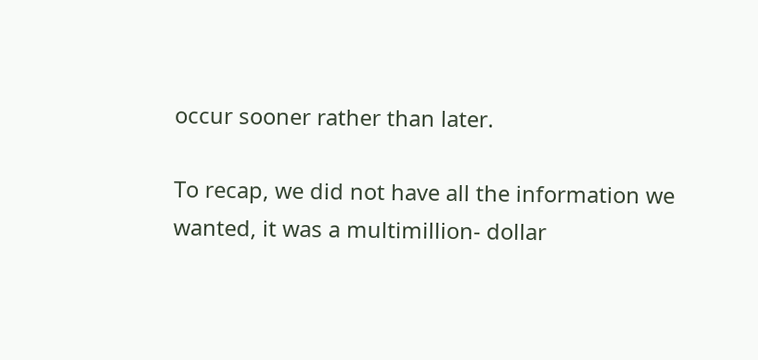occur sooner rather than later.

To recap, we did not have all the information we wanted, it was a multimillion- dollar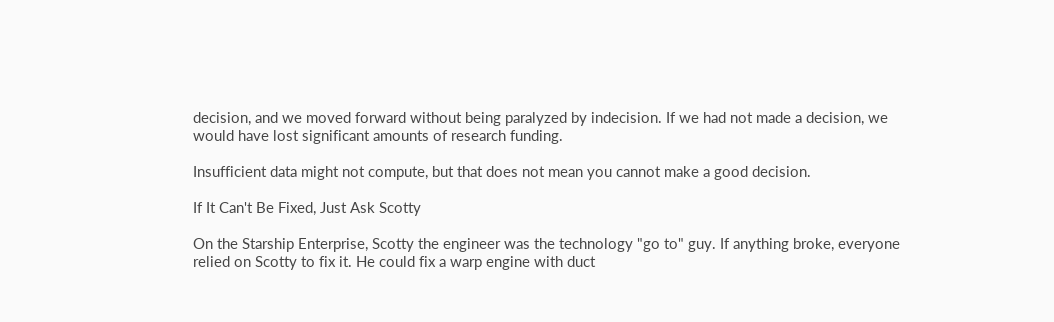decision, and we moved forward without being paralyzed by indecision. If we had not made a decision, we would have lost significant amounts of research funding.

Insufficient data might not compute, but that does not mean you cannot make a good decision.

If It Can't Be Fixed, Just Ask Scotty

On the Starship Enterprise, Scotty the engineer was the technology "go to" guy. If anything broke, everyone relied on Scotty to fix it. He could fix a warp engine with duct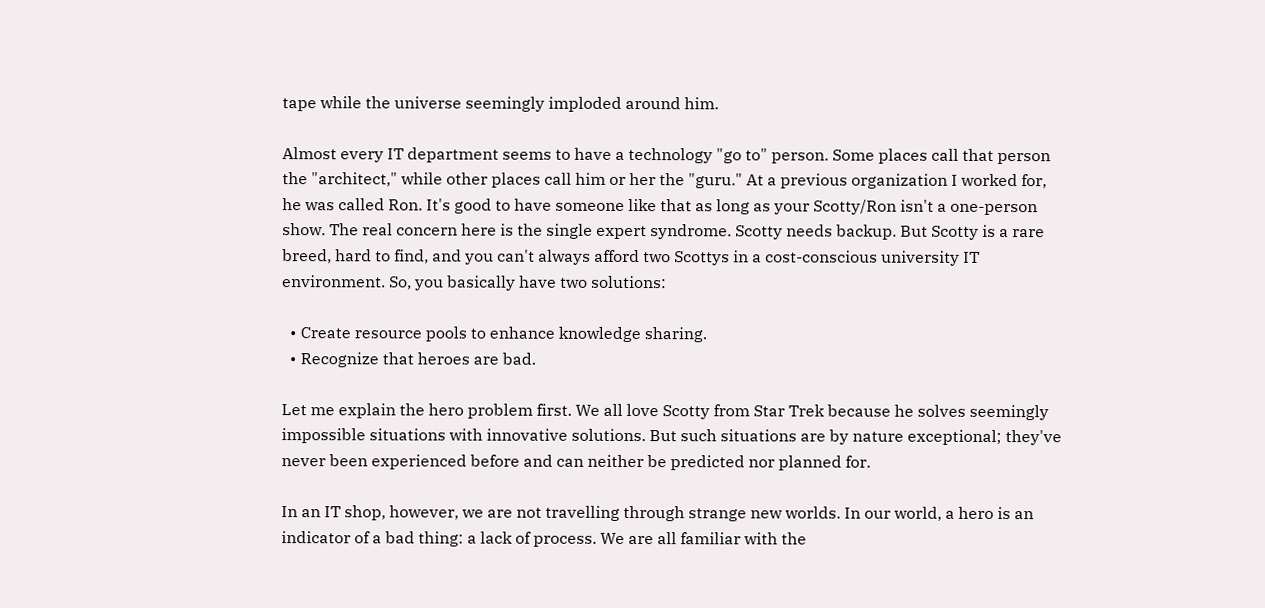tape while the universe seemingly imploded around him.

Almost every IT department seems to have a technology "go to" person. Some places call that person the "architect," while other places call him or her the "guru." At a previous organization I worked for, he was called Ron. It's good to have someone like that as long as your Scotty/Ron isn't a one-person show. The real concern here is the single expert syndrome. Scotty needs backup. But Scotty is a rare breed, hard to find, and you can't always afford two Scottys in a cost-conscious university IT environment. So, you basically have two solutions:

  • Create resource pools to enhance knowledge sharing.
  • Recognize that heroes are bad.

Let me explain the hero problem first. We all love Scotty from Star Trek because he solves seemingly impossible situations with innovative solutions. But such situations are by nature exceptional; they've never been experienced before and can neither be predicted nor planned for.

In an IT shop, however, we are not travelling through strange new worlds. In our world, a hero is an indicator of a bad thing: a lack of process. We are all familiar with the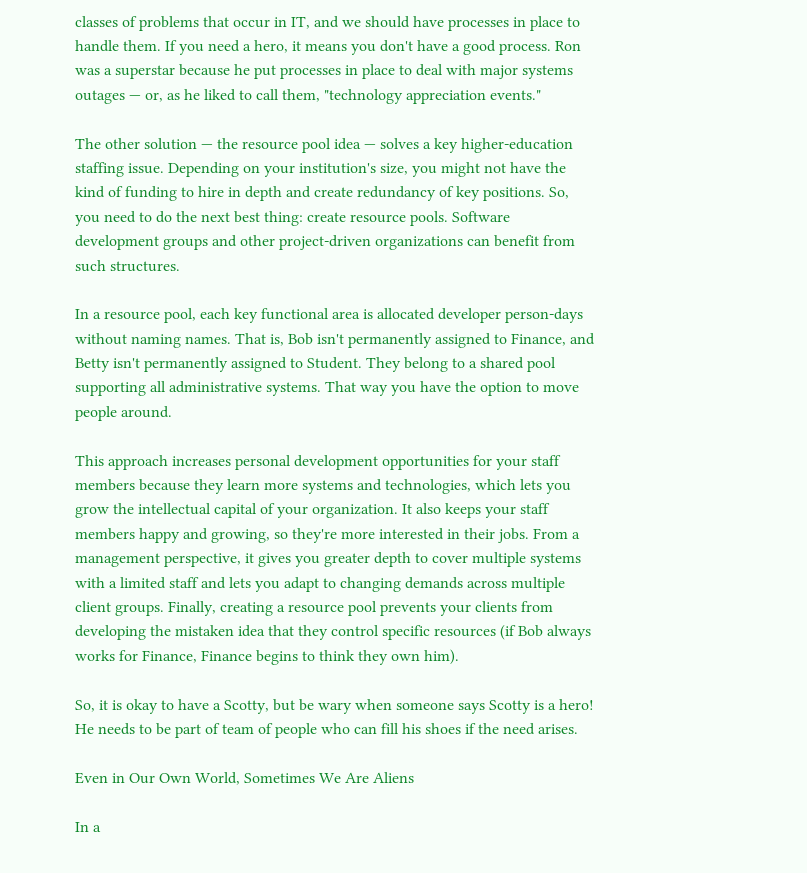classes of problems that occur in IT, and we should have processes in place to handle them. If you need a hero, it means you don't have a good process. Ron was a superstar because he put processes in place to deal with major systems outages — or, as he liked to call them, "technology appreciation events."

The other solution — the resource pool idea — solves a key higher-education staffing issue. Depending on your institution's size, you might not have the kind of funding to hire in depth and create redundancy of key positions. So, you need to do the next best thing: create resource pools. Software development groups and other project-driven organizations can benefit from such structures.

In a resource pool, each key functional area is allocated developer person-days without naming names. That is, Bob isn't permanently assigned to Finance, and Betty isn't permanently assigned to Student. They belong to a shared pool supporting all administrative systems. That way you have the option to move people around.

This approach increases personal development opportunities for your staff members because they learn more systems and technologies, which lets you grow the intellectual capital of your organization. It also keeps your staff members happy and growing, so they're more interested in their jobs. From a management perspective, it gives you greater depth to cover multiple systems with a limited staff and lets you adapt to changing demands across multiple client groups. Finally, creating a resource pool prevents your clients from developing the mistaken idea that they control specific resources (if Bob always works for Finance, Finance begins to think they own him).

So, it is okay to have a Scotty, but be wary when someone says Scotty is a hero! He needs to be part of team of people who can fill his shoes if the need arises.

Even in Our Own World, Sometimes We Are Aliens

In a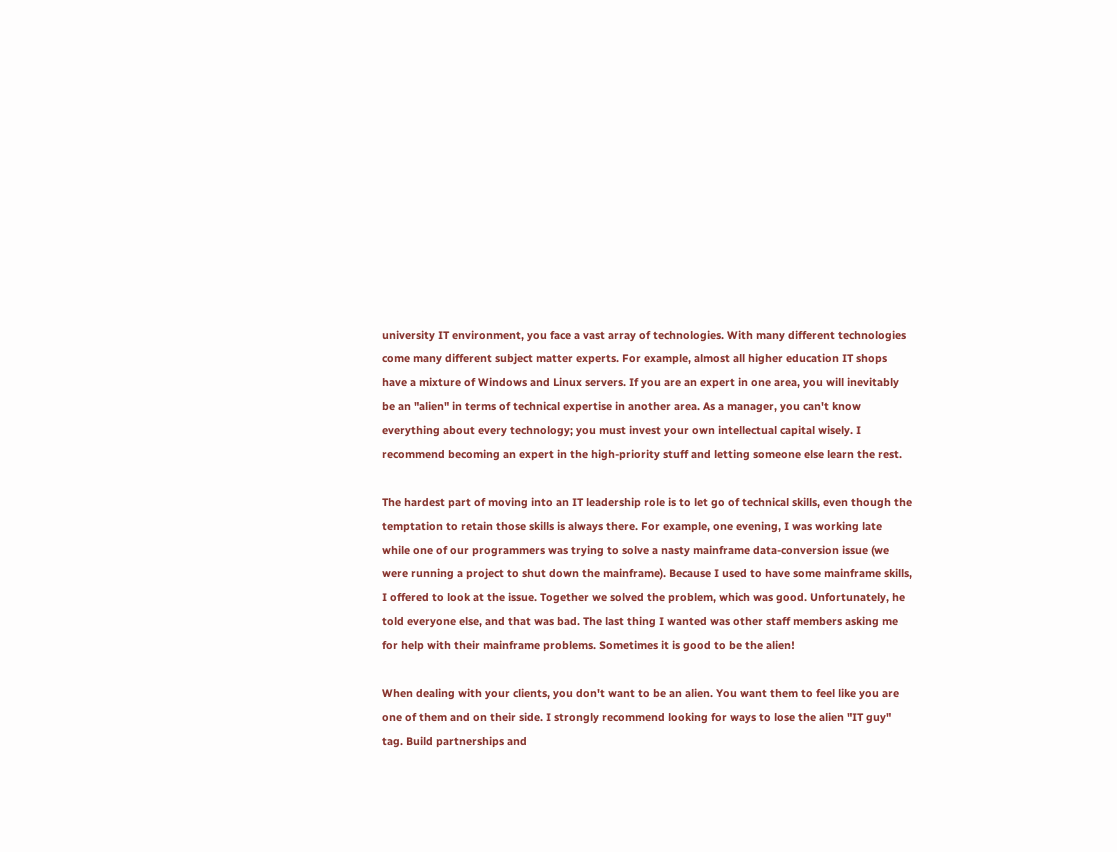university IT environment, you face a vast array of technologies. With many different technologies come many different subject matter experts. For example, almost all higher education IT shops have a mixture of Windows and Linux servers. If you are an expert in one area, you will inevitably be an "alien" in terms of technical expertise in another area. As a manager, you can't know everything about every technology; you must invest your own intellectual capital wisely. I recommend becoming an expert in the high-priority stuff and letting someone else learn the rest.

The hardest part of moving into an IT leadership role is to let go of technical skills, even though the temptation to retain those skills is always there. For example, one evening, I was working late while one of our programmers was trying to solve a nasty mainframe data-conversion issue (we were running a project to shut down the mainframe). Because I used to have some mainframe skills, I offered to look at the issue. Together we solved the problem, which was good. Unfortunately, he told everyone else, and that was bad. The last thing I wanted was other staff members asking me for help with their mainframe problems. Sometimes it is good to be the alien!

When dealing with your clients, you don't want to be an alien. You want them to feel like you are one of them and on their side. I strongly recommend looking for ways to lose the alien "IT guy" tag. Build partnerships and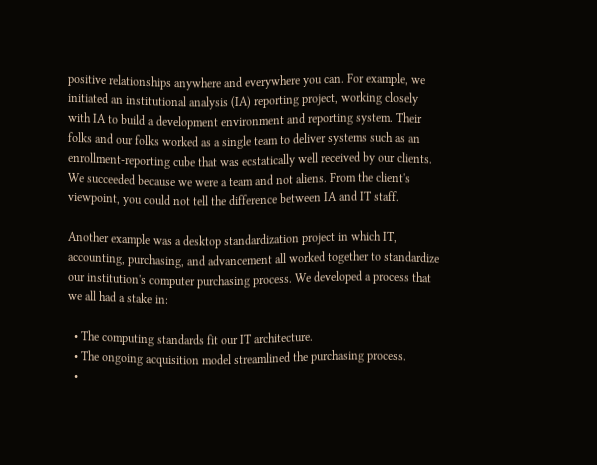positive relationships anywhere and everywhere you can. For example, we initiated an institutional analysis (IA) reporting project, working closely with IA to build a development environment and reporting system. Their folks and our folks worked as a single team to deliver systems such as an enrollment-reporting cube that was ecstatically well received by our clients. We succeeded because we were a team and not aliens. From the client's viewpoint, you could not tell the difference between IA and IT staff.

Another example was a desktop standardization project in which IT, accounting, purchasing, and advancement all worked together to standardize our institution's computer purchasing process. We developed a process that we all had a stake in:

  • The computing standards fit our IT architecture.
  • The ongoing acquisition model streamlined the purchasing process.
  •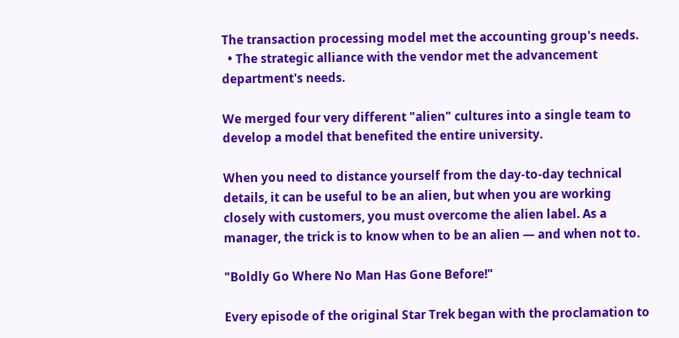The transaction processing model met the accounting group's needs.
  • The strategic alliance with the vendor met the advancement department's needs.

We merged four very different "alien" cultures into a single team to develop a model that benefited the entire university.

When you need to distance yourself from the day-to-day technical details, it can be useful to be an alien, but when you are working closely with customers, you must overcome the alien label. As a manager, the trick is to know when to be an alien — and when not to.

"Boldly Go Where No Man Has Gone Before!"

Every episode of the original Star Trek began with the proclamation to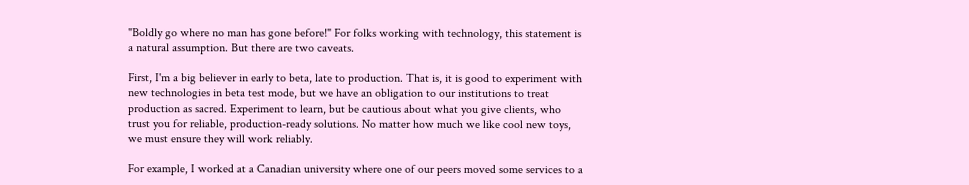"Boldly go where no man has gone before!" For folks working with technology, this statement is a natural assumption. But there are two caveats.

First, I'm a big believer in early to beta, late to production. That is, it is good to experiment with new technologies in beta test mode, but we have an obligation to our institutions to treat production as sacred. Experiment to learn, but be cautious about what you give clients, who trust you for reliable, production-ready solutions. No matter how much we like cool new toys, we must ensure they will work reliably.

For example, I worked at a Canadian university where one of our peers moved some services to a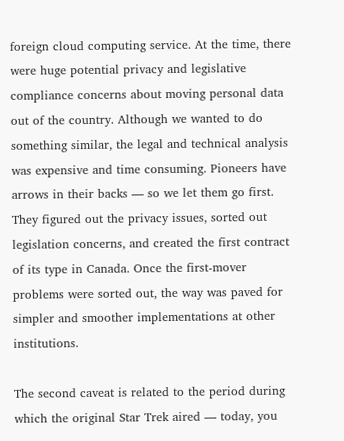foreign cloud computing service. At the time, there were huge potential privacy and legislative compliance concerns about moving personal data out of the country. Although we wanted to do something similar, the legal and technical analysis was expensive and time consuming. Pioneers have arrows in their backs — so we let them go first. They figured out the privacy issues, sorted out legislation concerns, and created the first contract of its type in Canada. Once the first-mover problems were sorted out, the way was paved for simpler and smoother implementations at other institutions.

The second caveat is related to the period during which the original Star Trek aired — today, you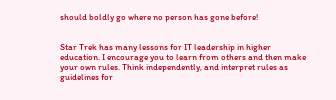should boldly go where no person has gone before!


Star Trek has many lessons for IT leadership in higher education. I encourage you to learn from others and then make your own rules. Think independently, and interpret rules as guidelines for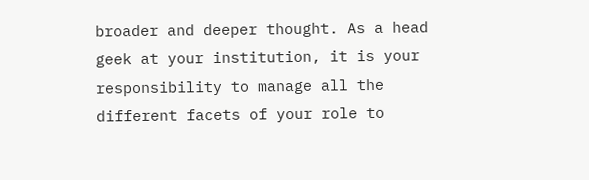broader and deeper thought. As a head geek at your institution, it is your responsibility to manage all the different facets of your role to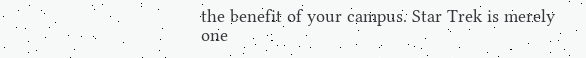the benefit of your campus. Star Trek is merely one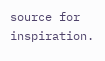source for inspiration.